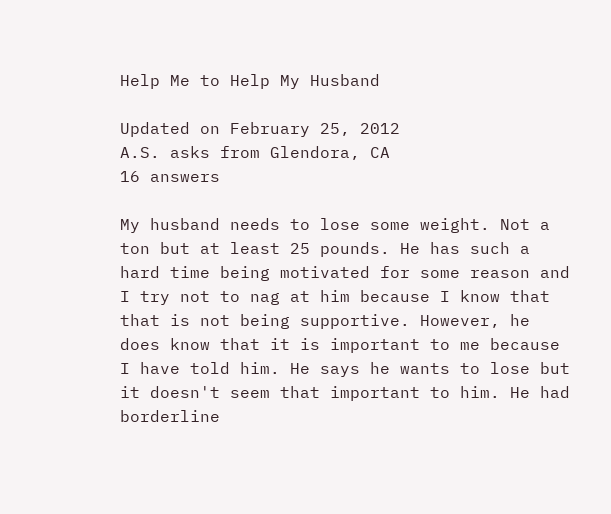Help Me to Help My Husband

Updated on February 25, 2012
A.S. asks from Glendora, CA
16 answers

My husband needs to lose some weight. Not a ton but at least 25 pounds. He has such a hard time being motivated for some reason and I try not to nag at him because I know that that is not being supportive. However, he does know that it is important to me because I have told him. He says he wants to lose but it doesn't seem that important to him. He had borderline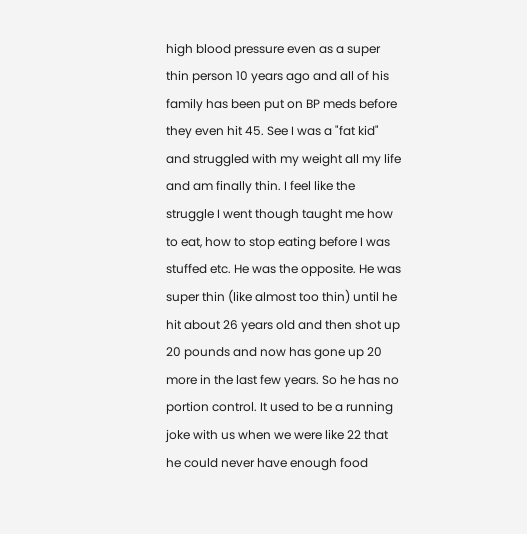high blood pressure even as a super thin person 10 years ago and all of his family has been put on BP meds before they even hit 45. See I was a "fat kid" and struggled with my weight all my life and am finally thin. I feel like the struggle I went though taught me how to eat, how to stop eating before I was stuffed etc. He was the opposite. He was super thin (like almost too thin) until he hit about 26 years old and then shot up 20 pounds and now has gone up 20 more in the last few years. So he has no portion control. It used to be a running joke with us when we were like 22 that he could never have enough food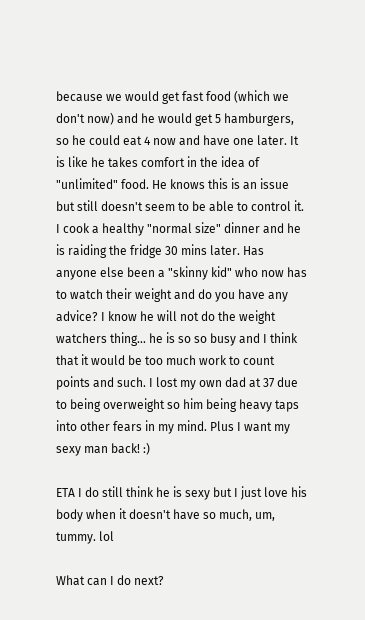because we would get fast food (which we don't now) and he would get 5 hamburgers, so he could eat 4 now and have one later. It is like he takes comfort in the idea of "unlimited" food. He knows this is an issue but still doesn't seem to be able to control it. I cook a healthy "normal size" dinner and he is raiding the fridge 30 mins later. Has anyone else been a "skinny kid" who now has to watch their weight and do you have any advice? I know he will not do the weight watchers thing... he is so so busy and I think that it would be too much work to count points and such. I lost my own dad at 37 due to being overweight so him being heavy taps into other fears in my mind. Plus I want my sexy man back! :)

ETA I do still think he is sexy but I just love his body when it doesn't have so much, um, tummy. lol

What can I do next?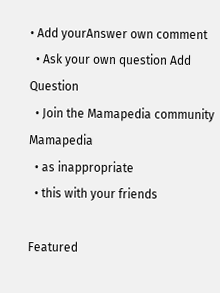• Add yourAnswer own comment
  • Ask your own question Add Question
  • Join the Mamapedia community Mamapedia
  • as inappropriate
  • this with your friends

Featured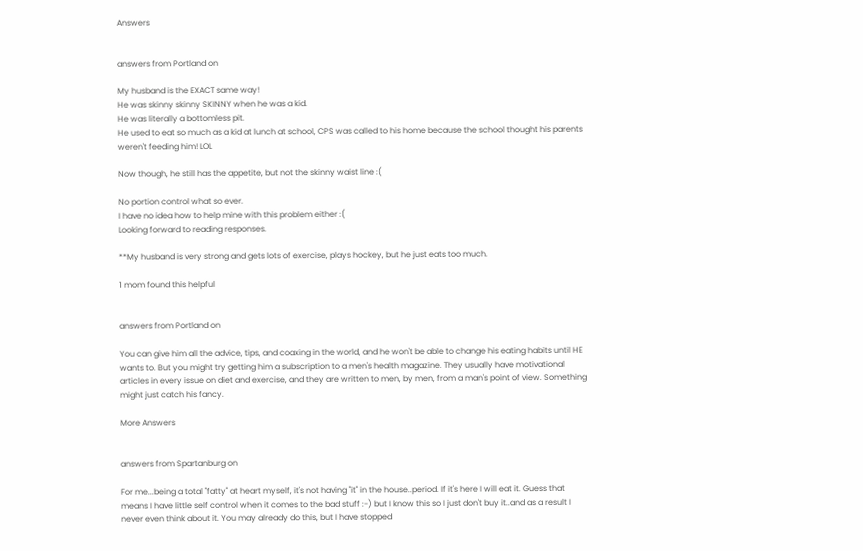Answers


answers from Portland on

My husband is the EXACT same way!
He was skinny skinny SKINNY when he was a kid.
He was literally a bottomless pit.
He used to eat so much as a kid at lunch at school, CPS was called to his home because the school thought his parents weren't feeding him! LOL

Now though, he still has the appetite, but not the skinny waist line :(

No portion control what so ever.
I have no idea how to help mine with this problem either :(
Looking forward to reading responses.

**My husband is very strong and gets lots of exercise, plays hockey, but he just eats too much.

1 mom found this helpful


answers from Portland on

You can give him all the advice, tips, and coaxing in the world, and he won't be able to change his eating habits until HE wants to. But you might try getting him a subscription to a men's health magazine. They usually have motivational articles in every issue on diet and exercise, and they are written to men, by men, from a man's point of view. Something might just catch his fancy.

More Answers


answers from Spartanburg on

For me...being a total "fatty" at heart myself, it's not having "it" in the house..period. If it's here I will eat it. Guess that means I have little self control when it comes to the bad stuff :-) but I know this so I just don't buy it..and as a result I never even think about it. You may already do this, but I have stopped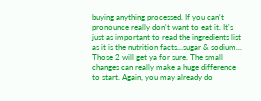buying anything processed. If you can't pronounce really don't want to eat it. It's just as important to read the ingredients list as it is the nutrition facts...sugar & sodium... Those 2 will get ya for sure. The small changes can really make a huge difference to start. Again, you may already do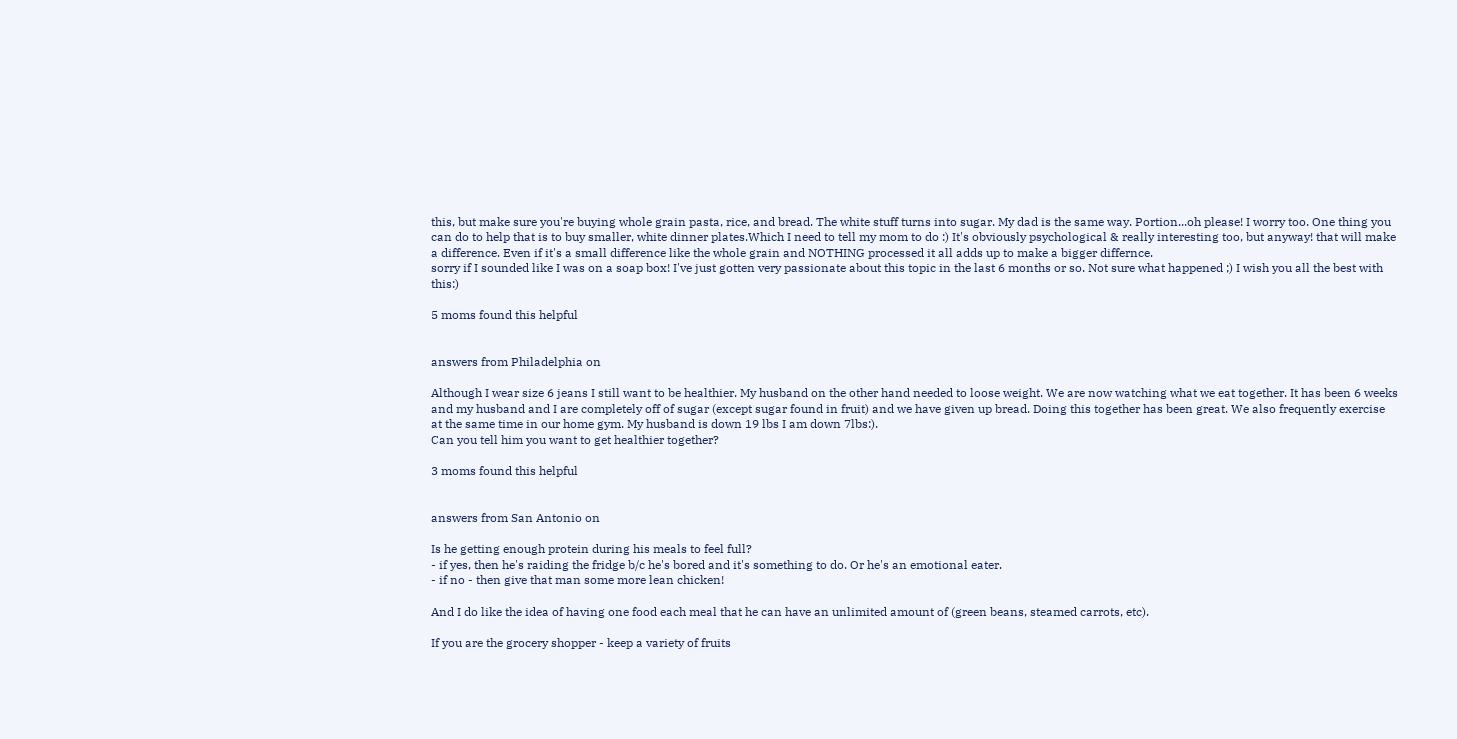this, but make sure you're buying whole grain pasta, rice, and bread. The white stuff turns into sugar. My dad is the same way. Portion...oh please! I worry too. One thing you can do to help that is to buy smaller, white dinner plates.Which I need to tell my mom to do :) It's obviously psychological & really interesting too, but anyway! that will make a difference. Even if it's a small difference like the whole grain and NOTHING processed it all adds up to make a bigger differnce.
sorry if I sounded like I was on a soap box! I've just gotten very passionate about this topic in the last 6 months or so. Not sure what happened ;) I wish you all the best with this:)

5 moms found this helpful


answers from Philadelphia on

Although I wear size 6 jeans I still want to be healthier. My husband on the other hand needed to loose weight. We are now watching what we eat together. It has been 6 weeks and my husband and I are completely off of sugar (except sugar found in fruit) and we have given up bread. Doing this together has been great. We also frequently exercise at the same time in our home gym. My husband is down 19 lbs I am down 7lbs:).
Can you tell him you want to get healthier together?

3 moms found this helpful


answers from San Antonio on

Is he getting enough protein during his meals to feel full?
- if yes, then he's raiding the fridge b/c he's bored and it's something to do. Or he's an emotional eater.
- if no - then give that man some more lean chicken!

And I do like the idea of having one food each meal that he can have an unlimited amount of (green beans, steamed carrots, etc).

If you are the grocery shopper - keep a variety of fruits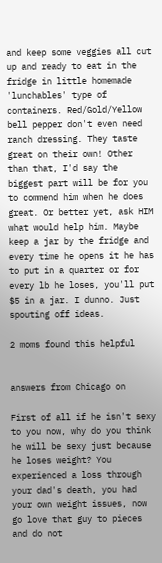and keep some veggies all cut up and ready to eat in the fridge in little homemade 'lunchables' type of containers. Red/Gold/Yellow bell pepper don't even need ranch dressing. They taste great on their own! Other than that, I'd say the biggest part will be for you to commend him when he does great. Or better yet, ask HIM what would help him. Maybe keep a jar by the fridge and every time he opens it he has to put in a quarter or for every lb he loses, you'll put $5 in a jar. I dunno. Just spouting off ideas.

2 moms found this helpful


answers from Chicago on

First of all if he isn't sexy to you now, why do you think he will be sexy just because he loses weight? You experienced a loss through your dad's death, you had your own weight issues, now go love that guy to pieces and do not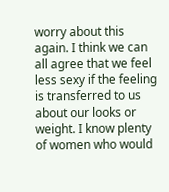worry about this again. I think we can all agree that we feel less sexy if the feeling is transferred to us about our looks or weight. I know plenty of women who would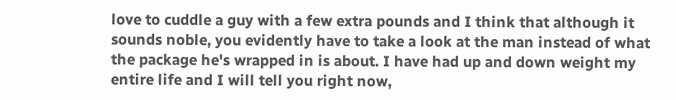love to cuddle a guy with a few extra pounds and I think that although it sounds noble, you evidently have to take a look at the man instead of what the package he's wrapped in is about. I have had up and down weight my entire life and I will tell you right now,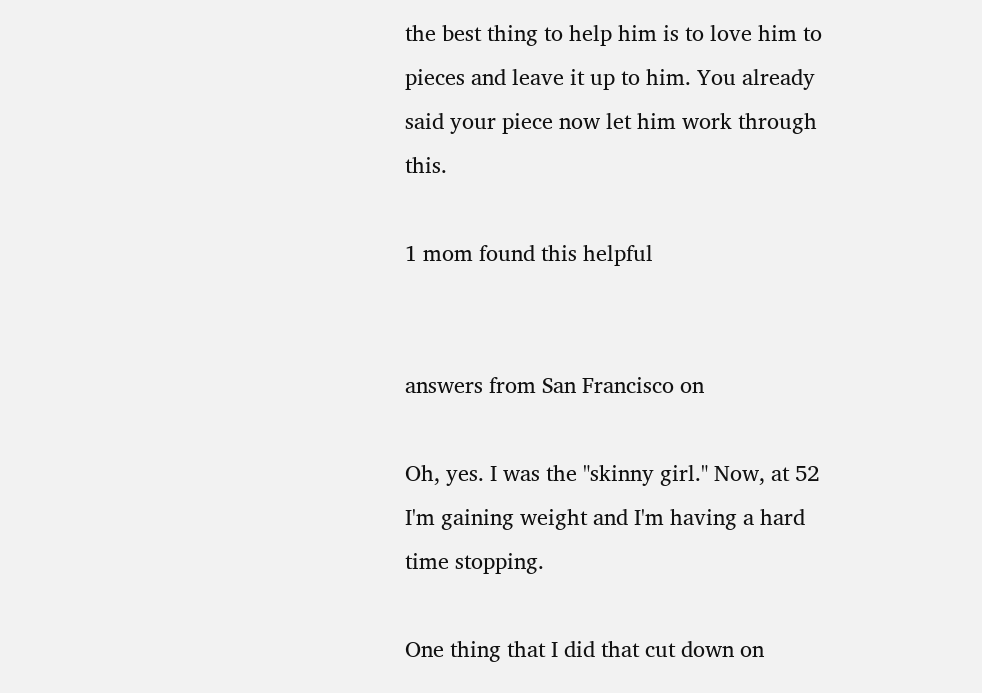the best thing to help him is to love him to pieces and leave it up to him. You already said your piece now let him work through this.

1 mom found this helpful


answers from San Francisco on

Oh, yes. I was the "skinny girl." Now, at 52 I'm gaining weight and I'm having a hard time stopping.

One thing that I did that cut down on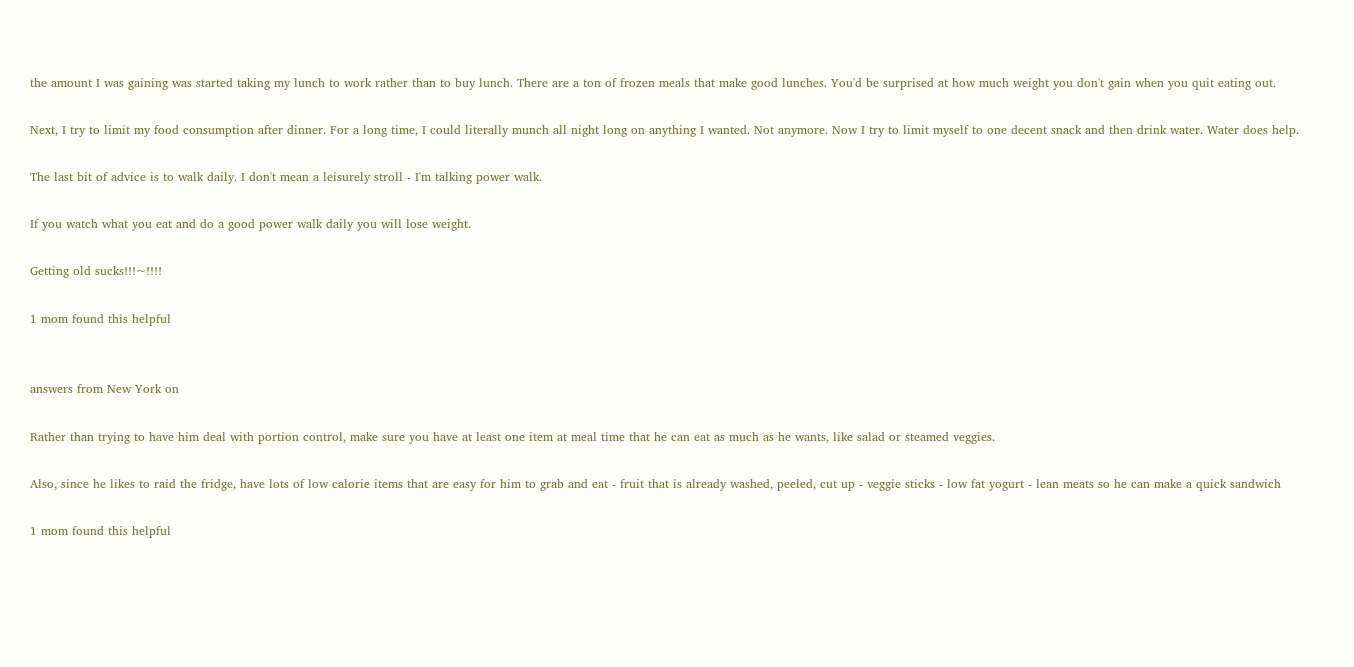the amount I was gaining was started taking my lunch to work rather than to buy lunch. There are a ton of frozen meals that make good lunches. You'd be surprised at how much weight you don't gain when you quit eating out.

Next, I try to limit my food consumption after dinner. For a long time, I could literally munch all night long on anything I wanted. Not anymore. Now I try to limit myself to one decent snack and then drink water. Water does help.

The last bit of advice is to walk daily. I don't mean a leisurely stroll - I'm talking power walk.

If you watch what you eat and do a good power walk daily you will lose weight.

Getting old sucks!!!~!!!!

1 mom found this helpful


answers from New York on

Rather than trying to have him deal with portion control, make sure you have at least one item at meal time that he can eat as much as he wants, like salad or steamed veggies.

Also, since he likes to raid the fridge, have lots of low calorie items that are easy for him to grab and eat - fruit that is already washed, peeled, cut up - veggie sticks - low fat yogurt - lean meats so he can make a quick sandwich

1 mom found this helpful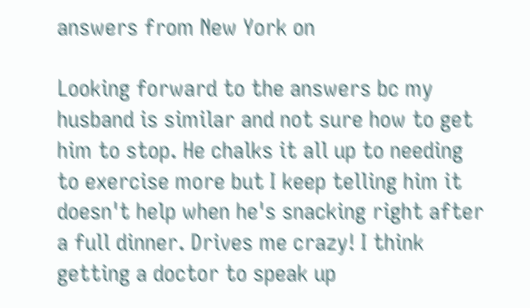answers from New York on

Looking forward to the answers bc my husband is similar and not sure how to get him to stop. He chalks it all up to needing to exercise more but I keep telling him it doesn't help when he's snacking right after a full dinner. Drives me crazy! I think getting a doctor to speak up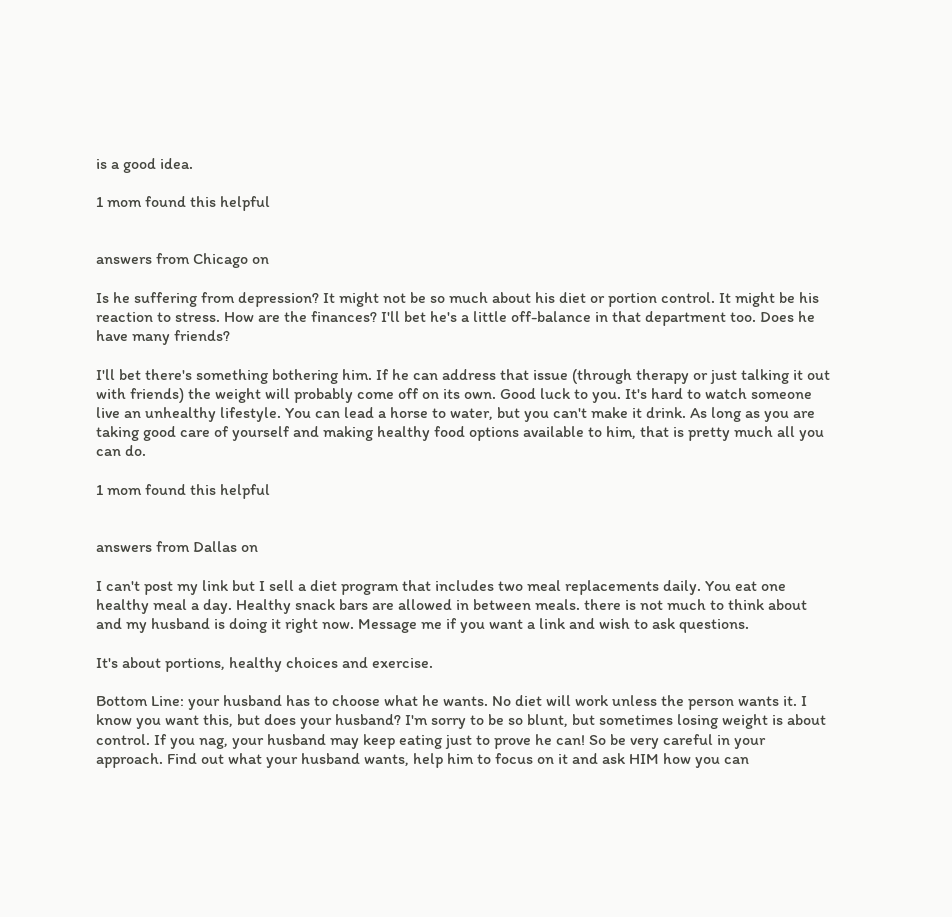is a good idea.

1 mom found this helpful


answers from Chicago on

Is he suffering from depression? It might not be so much about his diet or portion control. It might be his reaction to stress. How are the finances? I'll bet he's a little off-balance in that department too. Does he have many friends?

I'll bet there's something bothering him. If he can address that issue (through therapy or just talking it out with friends) the weight will probably come off on its own. Good luck to you. It's hard to watch someone live an unhealthy lifestyle. You can lead a horse to water, but you can't make it drink. As long as you are taking good care of yourself and making healthy food options available to him, that is pretty much all you can do.

1 mom found this helpful


answers from Dallas on

I can't post my link but I sell a diet program that includes two meal replacements daily. You eat one healthy meal a day. Healthy snack bars are allowed in between meals. there is not much to think about and my husband is doing it right now. Message me if you want a link and wish to ask questions.

It's about portions, healthy choices and exercise.

Bottom Line: your husband has to choose what he wants. No diet will work unless the person wants it. I know you want this, but does your husband? I'm sorry to be so blunt, but sometimes losing weight is about control. If you nag, your husband may keep eating just to prove he can! So be very careful in your approach. Find out what your husband wants, help him to focus on it and ask HIM how you can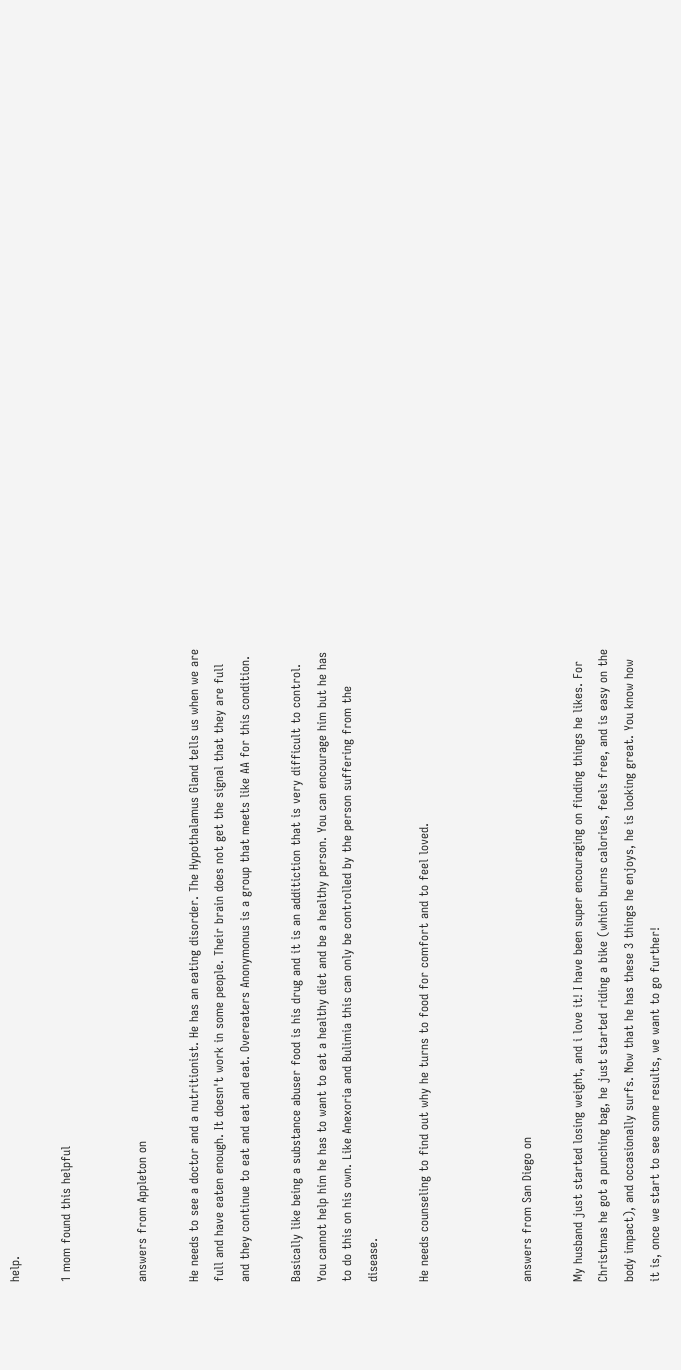help.

1 mom found this helpful


answers from Appleton on

He needs to see a doctor and a nutritionist. He has an eating disorder. The Hypothalamus Gland tells us when we are full and have eaten enough. It doesn't work in some people. Their brain does not get the signal that they are full and they continue to eat and eat and eat. Overeaters Anonymonus is a group that meets like AA for this condition.

Basically like being a substance abuser food is his drug and it is an additiction that is very difficult to control. You cannot help him he has to want to eat a healthy diet and be a healthy person. You can encourage him but he has to do this on his own. Like Anexoria and Bulimia this can only be controlled by the person suffering from the disease.

He needs counseling to find out why he turns to food for comfort and to feel loved.



answers from San Diego on

My husband just started losing weight, and i love it! I have been super encouraging on finding things he likes. For Christmas he got a punching bag, he just started riding a bike (which burns calories, feels free, and is easy on the body impact), and occasionally surfs. Now that he has these 3 things he enjoys, he is looking great. You know how it is, once we start to see some results, we want to go further!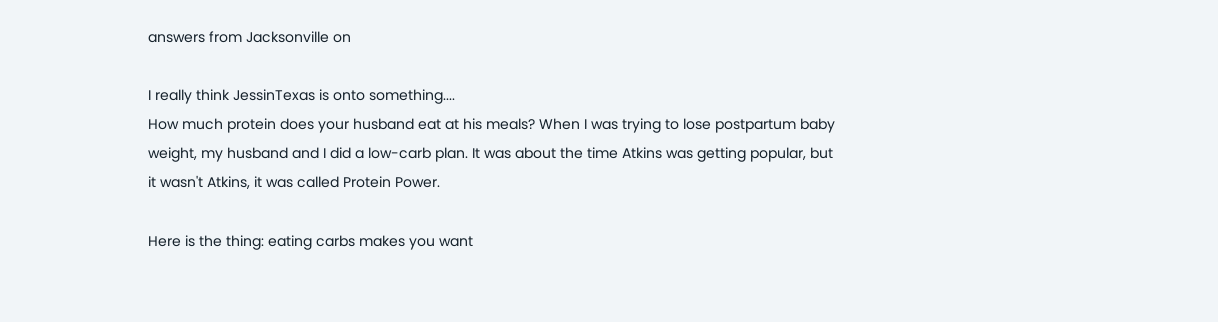answers from Jacksonville on

I really think JessinTexas is onto something....
How much protein does your husband eat at his meals? When I was trying to lose postpartum baby weight, my husband and I did a low-carb plan. It was about the time Atkins was getting popular, but it wasn't Atkins, it was called Protein Power.

Here is the thing: eating carbs makes you want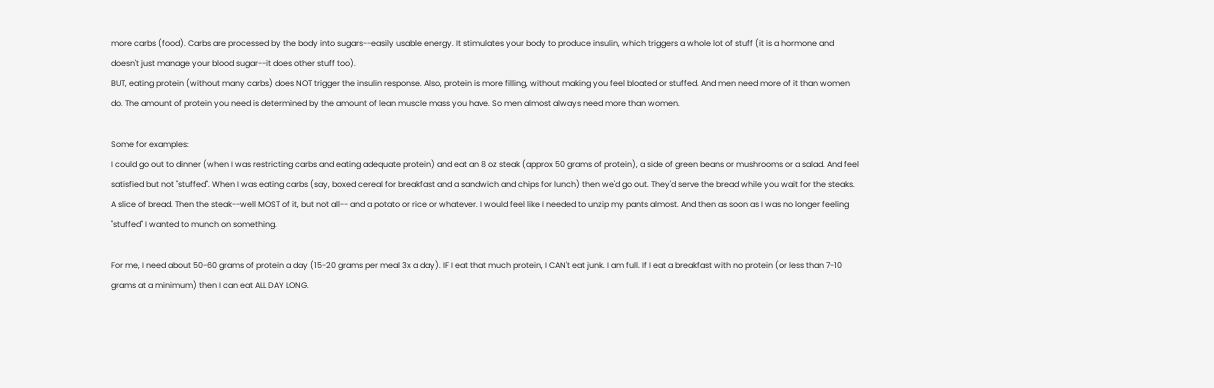more carbs (food). Carbs are processed by the body into sugars--easily usable energy. It stimulates your body to produce insulin, which triggers a whole lot of stuff (it is a hormone and doesn't just manage your blood sugar--it does other stuff too).
BUT, eating protein (without many carbs) does NOT trigger the insulin response. Also, protein is more filling, without making you feel bloated or stuffed. And men need more of it than women do. The amount of protein you need is determined by the amount of lean muscle mass you have. So men almost always need more than women.

Some for examples:
I could go out to dinner (when I was restricting carbs and eating adequate protein) and eat an 8 oz steak (approx 50 grams of protein), a side of green beans or mushrooms or a salad. And feel satisfied but not "stuffed". When I was eating carbs (say, boxed cereal for breakfast and a sandwich and chips for lunch) then we'd go out. They'd serve the bread while you wait for the steaks. A slice of bread. Then the steak--well MOST of it, but not all-- and a potato or rice or whatever. I would feel like I needed to unzip my pants almost. And then as soon as I was no longer feeling "stuffed" I wanted to munch on something.

For me, I need about 50-60 grams of protein a day (15-20 grams per meal 3x a day). IF I eat that much protein, I CAN't eat junk. I am full. If I eat a breakfast with no protein (or less than 7-10 grams at a minimum) then I can eat ALL DAY LONG.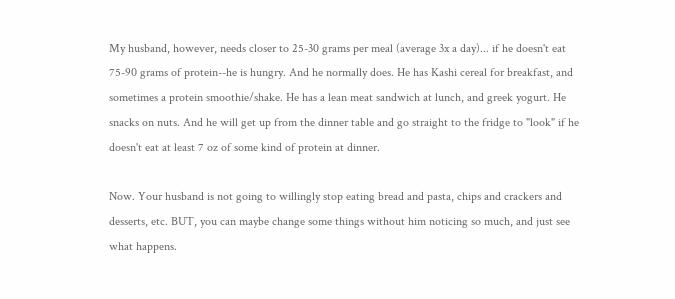My husband, however, needs closer to 25-30 grams per meal (average 3x a day)... if he doesn't eat 75-90 grams of protein--he is hungry. And he normally does. He has Kashi cereal for breakfast, and sometimes a protein smoothie/shake. He has a lean meat sandwich at lunch, and greek yogurt. He snacks on nuts. And he will get up from the dinner table and go straight to the fridge to "look" if he doesn't eat at least 7 oz of some kind of protein at dinner.

Now. Your husband is not going to willingly stop eating bread and pasta, chips and crackers and desserts, etc. BUT, you can maybe change some things without him noticing so much, and just see what happens.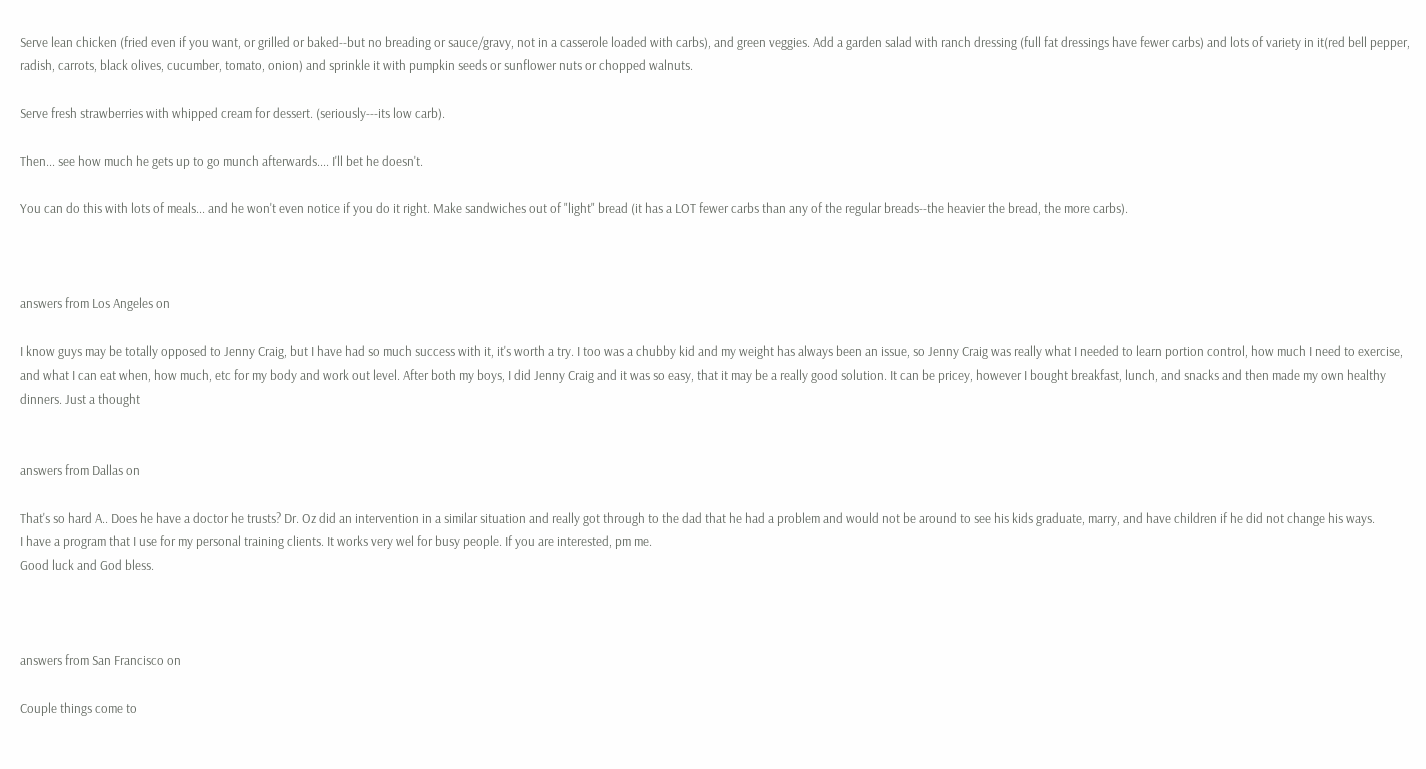Serve lean chicken (fried even if you want, or grilled or baked--but no breading or sauce/gravy, not in a casserole loaded with carbs), and green veggies. Add a garden salad with ranch dressing (full fat dressings have fewer carbs) and lots of variety in it(red bell pepper, radish, carrots, black olives, cucumber, tomato, onion) and sprinkle it with pumpkin seeds or sunflower nuts or chopped walnuts.

Serve fresh strawberries with whipped cream for dessert. (seriously---its low carb).

Then... see how much he gets up to go munch afterwards.... I'll bet he doesn't.

You can do this with lots of meals... and he won't even notice if you do it right. Make sandwiches out of "light" bread (it has a LOT fewer carbs than any of the regular breads--the heavier the bread, the more carbs).



answers from Los Angeles on

I know guys may be totally opposed to Jenny Craig, but I have had so much success with it, it's worth a try. I too was a chubby kid and my weight has always been an issue, so Jenny Craig was really what I needed to learn portion control, how much I need to exercise, and what I can eat when, how much, etc for my body and work out level. After both my boys, I did Jenny Craig and it was so easy, that it may be a really good solution. It can be pricey, however I bought breakfast, lunch, and snacks and then made my own healthy dinners. Just a thought


answers from Dallas on

That's so hard A.. Does he have a doctor he trusts? Dr. Oz did an intervention in a similar situation and really got through to the dad that he had a problem and would not be around to see his kids graduate, marry, and have children if he did not change his ways.
I have a program that I use for my personal training clients. It works very wel for busy people. If you are interested, pm me.
Good luck and God bless.



answers from San Francisco on

Couple things come to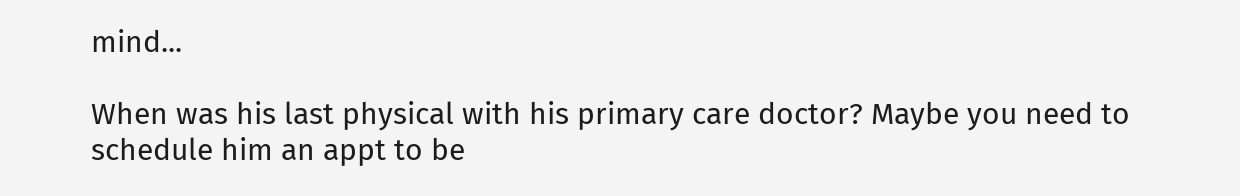mind...

When was his last physical with his primary care doctor? Maybe you need to schedule him an appt to be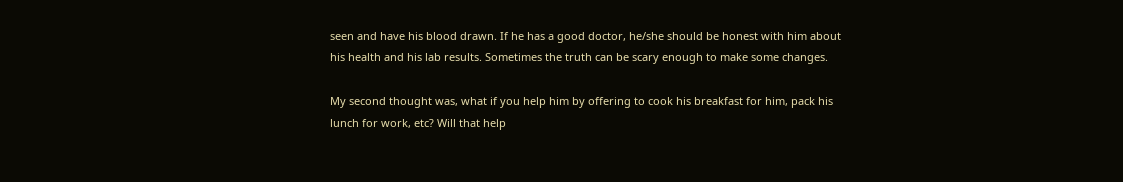seen and have his blood drawn. If he has a good doctor, he/she should be honest with him about his health and his lab results. Sometimes the truth can be scary enough to make some changes.

My second thought was, what if you help him by offering to cook his breakfast for him, pack his lunch for work, etc? Will that help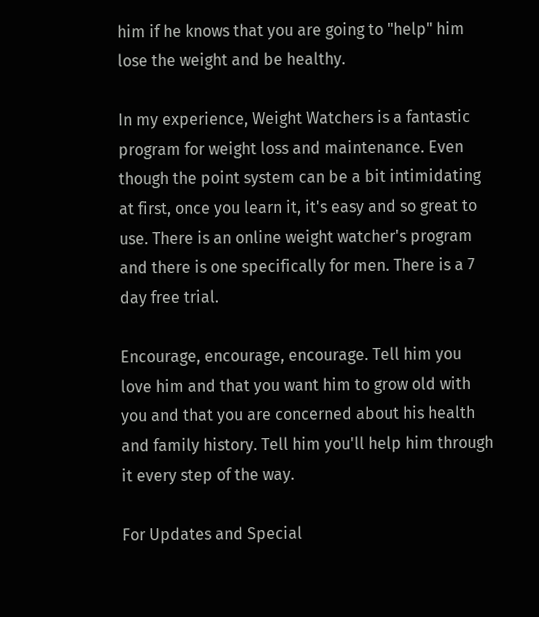him if he knows that you are going to "help" him lose the weight and be healthy.

In my experience, Weight Watchers is a fantastic program for weight loss and maintenance. Even though the point system can be a bit intimidating at first, once you learn it, it's easy and so great to use. There is an online weight watcher's program and there is one specifically for men. There is a 7 day free trial.

Encourage, encourage, encourage. Tell him you love him and that you want him to grow old with you and that you are concerned about his health and family history. Tell him you'll help him through it every step of the way.

For Updates and Special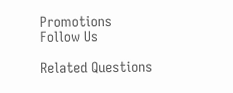Promotions
Follow Us

Related Questions